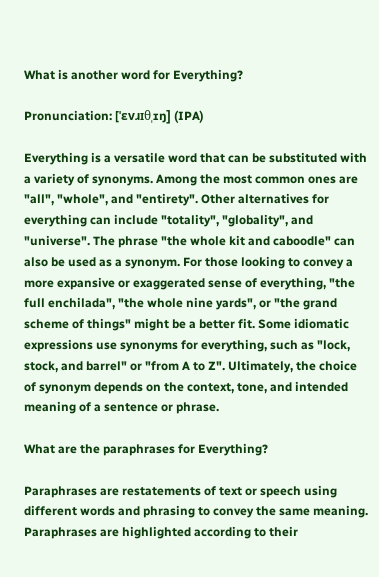What is another word for Everything?

Pronunciation: [ˈɛvɹɪθˌɪŋ] (IPA)

Everything is a versatile word that can be substituted with a variety of synonyms. Among the most common ones are "all", "whole", and "entirety". Other alternatives for everything can include "totality", "globality", and "universe". The phrase "the whole kit and caboodle" can also be used as a synonym. For those looking to convey a more expansive or exaggerated sense of everything, "the full enchilada", "the whole nine yards", or "the grand scheme of things" might be a better fit. Some idiomatic expressions use synonyms for everything, such as "lock, stock, and barrel" or "from A to Z". Ultimately, the choice of synonym depends on the context, tone, and intended meaning of a sentence or phrase.

What are the paraphrases for Everything?

Paraphrases are restatements of text or speech using different words and phrasing to convey the same meaning.
Paraphrases are highlighted according to their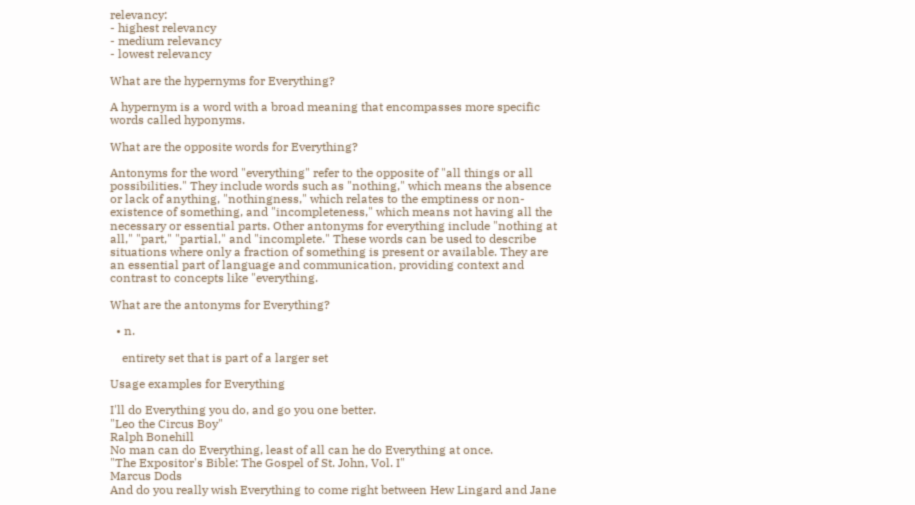relevancy:
- highest relevancy
- medium relevancy
- lowest relevancy

What are the hypernyms for Everything?

A hypernym is a word with a broad meaning that encompasses more specific words called hyponyms.

What are the opposite words for Everything?

Antonyms for the word "everything" refer to the opposite of "all things or all possibilities." They include words such as "nothing," which means the absence or lack of anything, "nothingness," which relates to the emptiness or non-existence of something, and "incompleteness," which means not having all the necessary or essential parts. Other antonyms for everything include "nothing at all," "part," "partial," and "incomplete." These words can be used to describe situations where only a fraction of something is present or available. They are an essential part of language and communication, providing context and contrast to concepts like "everything.

What are the antonyms for Everything?

  • n.

    entirety set that is part of a larger set

Usage examples for Everything

I'll do Everything you do, and go you one better.
"Leo the Circus Boy"
Ralph Bonehill
No man can do Everything, least of all can he do Everything at once.
"The Expositor's Bible: The Gospel of St. John, Vol. I"
Marcus Dods
And do you really wish Everything to come right between Hew Lingard and Jane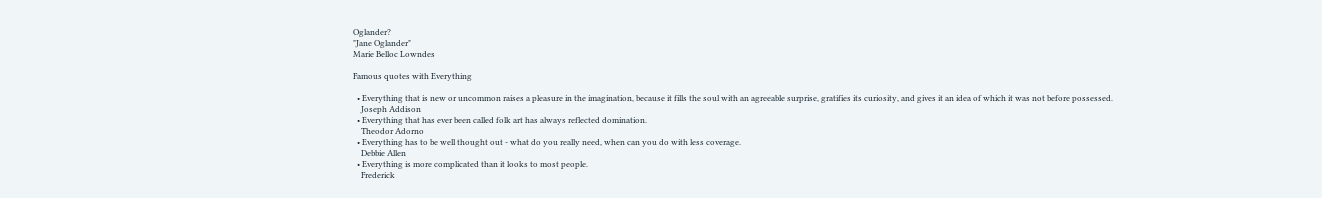Oglander?
"Jane Oglander"
Marie Belloc Lowndes

Famous quotes with Everything

  • Everything that is new or uncommon raises a pleasure in the imagination, because it fills the soul with an agreeable surprise, gratifies its curiosity, and gives it an idea of which it was not before possessed.
    Joseph Addison
  • Everything that has ever been called folk art has always reflected domination.
    Theodor Adorno
  • Everything has to be well thought out - what do you really need, when can you do with less coverage.
    Debbie Allen
  • Everything is more complicated than it looks to most people.
    Frederick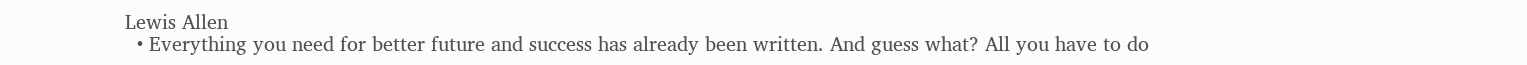Lewis Allen
  • Everything you need for better future and success has already been written. And guess what? All you have to do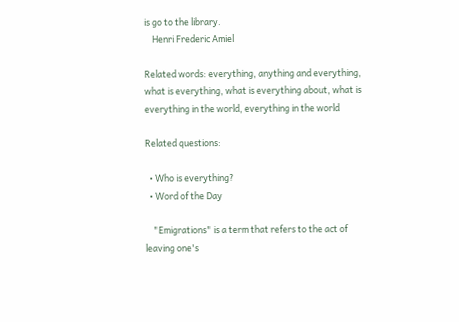is go to the library.
    Henri Frederic Amiel

Related words: everything, anything and everything, what is everything, what is everything about, what is everything in the world, everything in the world

Related questions:

  • Who is everything?
  • Word of the Day

    "Emigrations" is a term that refers to the act of leaving one's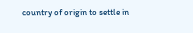country of origin to settle in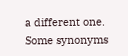a different one. Some synonyms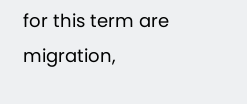for this term are migration,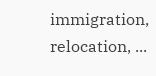immigration, relocation, ...